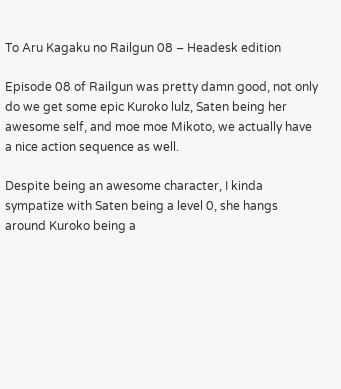To Aru Kagaku no Railgun 08 – Headesk edition

Episode 08 of Railgun was pretty damn good, not only do we get some epic Kuroko lulz, Saten being her awesome self, and moe moe Mikoto, we actually have a nice action sequence as well.

Despite being an awesome character, I kinda sympatize with Saten being a level 0, she hangs around Kuroko being a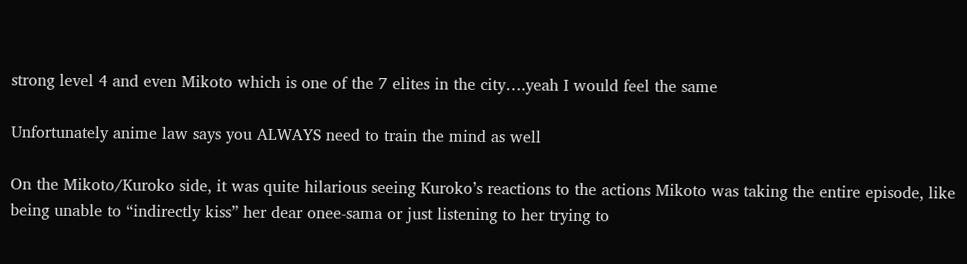strong level 4 and even Mikoto which is one of the 7 elites in the city….yeah I would feel the same

Unfortunately anime law says you ALWAYS need to train the mind as well

On the Mikoto/Kuroko side, it was quite hilarious seeing Kuroko’s reactions to the actions Mikoto was taking the entire episode, like being unable to “indirectly kiss” her dear onee-sama or just listening to her trying to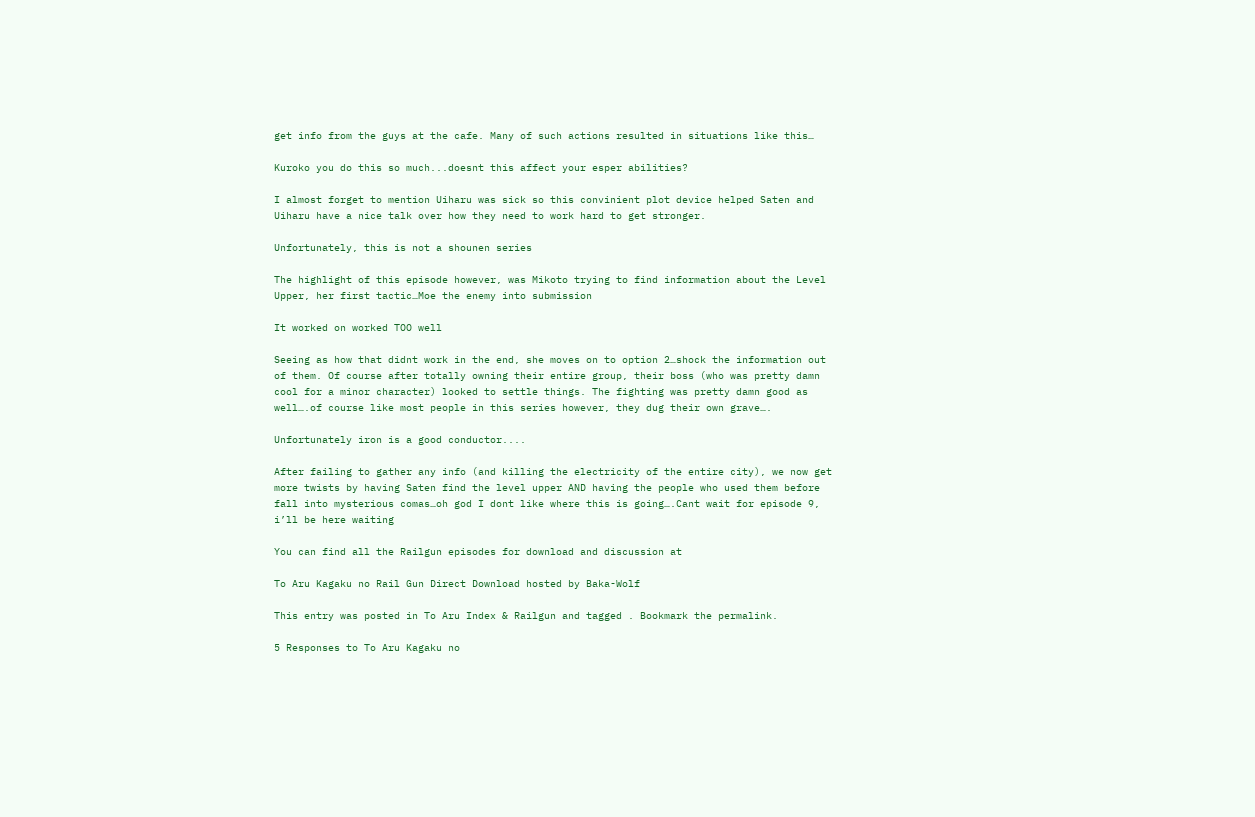get info from the guys at the cafe. Many of such actions resulted in situations like this…

Kuroko you do this so much...doesnt this affect your esper abilities?

I almost forget to mention Uiharu was sick so this convinient plot device helped Saten and Uiharu have a nice talk over how they need to work hard to get stronger.

Unfortunately, this is not a shounen series

The highlight of this episode however, was Mikoto trying to find information about the Level  Upper, her first tactic…Moe the enemy into submission

It worked on worked TOO well

Seeing as how that didnt work in the end, she moves on to option 2…shock the information out of them. Of course after totally owning their entire group, their boss (who was pretty damn cool for a minor character) looked to settle things. The fighting was pretty damn good as well….of course like most people in this series however, they dug their own grave….

Unfortunately iron is a good conductor....

After failing to gather any info (and killing the electricity of the entire city), we now get more twists by having Saten find the level upper AND having the people who used them before fall into mysterious comas…oh god I dont like where this is going….Cant wait for episode 9, i’ll be here waiting

You can find all the Railgun episodes for download and discussion at

To Aru Kagaku no Rail Gun Direct Download hosted by Baka-Wolf

This entry was posted in To Aru Index & Railgun and tagged . Bookmark the permalink.

5 Responses to To Aru Kagaku no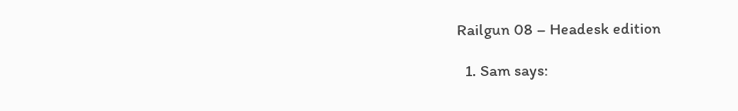Railgun 08 – Headesk edition

  1. Sam says: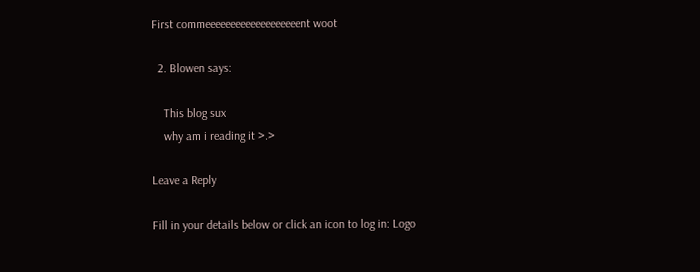First commeeeeeeeeeeeeeeeeeeent woot

  2. Blowen says:

    This blog sux
    why am i reading it >.>

Leave a Reply

Fill in your details below or click an icon to log in: Logo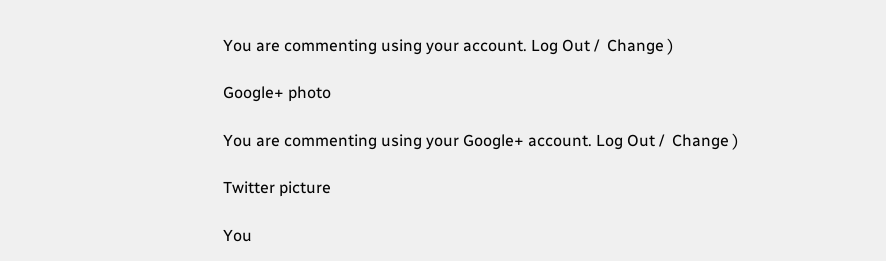You are commenting using your account. Log Out /  Change )

Google+ photo

You are commenting using your Google+ account. Log Out /  Change )

Twitter picture

You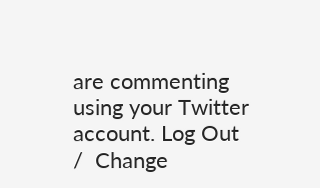are commenting using your Twitter account. Log Out /  Change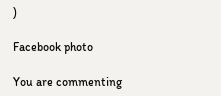)

Facebook photo

You are commenting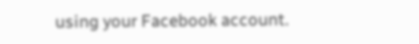using your Facebook account.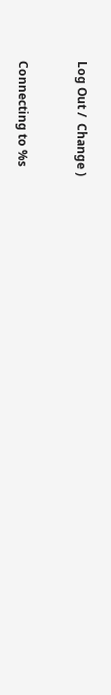Log Out /  Change )


Connecting to %s